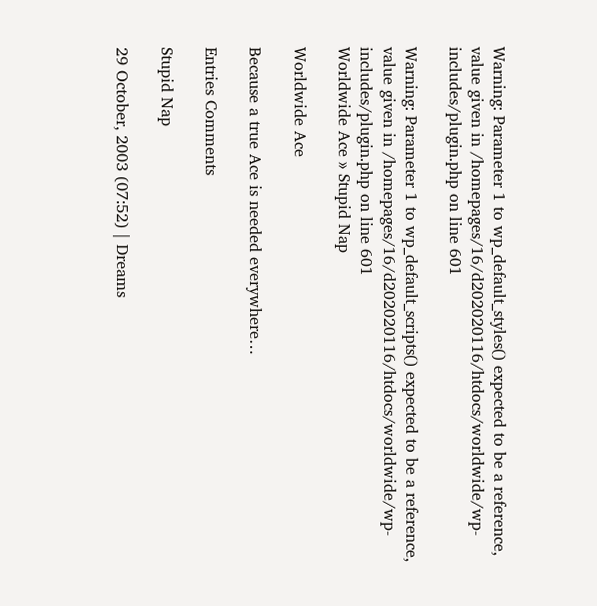Warning: Parameter 1 to wp_default_styles() expected to be a reference, value given in /homepages/16/d202020116/htdocs/worldwide/wp-includes/plugin.php on line 601

Warning: Parameter 1 to wp_default_scripts() expected to be a reference, value given in /homepages/16/d202020116/htdocs/worldwide/wp-includes/plugin.php on line 601
Worldwide Ace » Stupid Nap

Worldwide Ace

Because a true Ace is needed everywhere…

Entries Comments

Stupid Nap

29 October, 2003 (07:52) | Dreams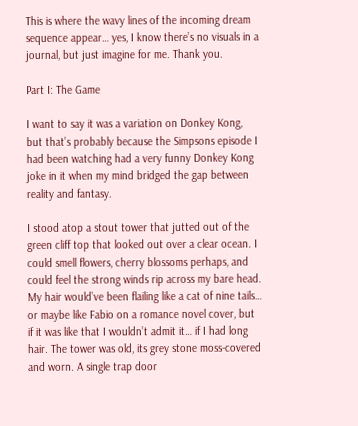This is where the wavy lines of the incoming dream sequence appear… yes, I know there’s no visuals in a journal, but just imagine for me. Thank you.

Part I: The Game

I want to say it was a variation on Donkey Kong, but that’s probably because the Simpsons episode I had been watching had a very funny Donkey Kong joke in it when my mind bridged the gap between reality and fantasy.

I stood atop a stout tower that jutted out of the green cliff top that looked out over a clear ocean. I could smell flowers, cherry blossoms perhaps, and could feel the strong winds rip across my bare head. My hair would’ve been flailing like a cat of nine tails… or maybe like Fabio on a romance novel cover, but if it was like that I wouldn’t admit it… if I had long hair. The tower was old, its grey stone moss-covered and worn. A single trap door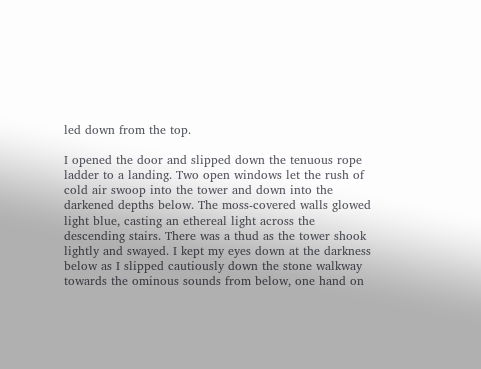led down from the top.

I opened the door and slipped down the tenuous rope ladder to a landing. Two open windows let the rush of cold air swoop into the tower and down into the darkened depths below. The moss-covered walls glowed light blue, casting an ethereal light across the descending stairs. There was a thud as the tower shook lightly and swayed. I kept my eyes down at the darkness below as I slipped cautiously down the stone walkway towards the ominous sounds from below, one hand on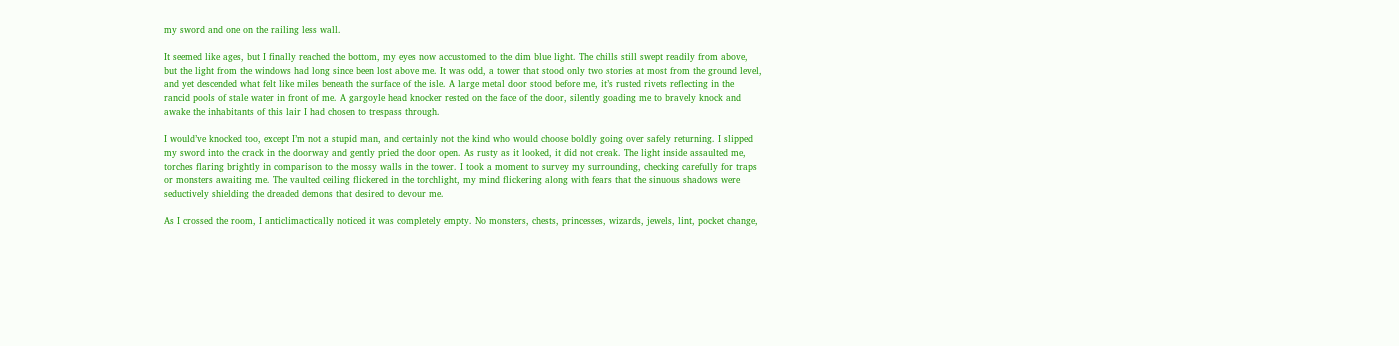my sword and one on the railing less wall.

It seemed like ages, but I finally reached the bottom, my eyes now accustomed to the dim blue light. The chills still swept readily from above, but the light from the windows had long since been lost above me. It was odd, a tower that stood only two stories at most from the ground level, and yet descended what felt like miles beneath the surface of the isle. A large metal door stood before me, it’s rusted rivets reflecting in the rancid pools of stale water in front of me. A gargoyle head knocker rested on the face of the door, silently goading me to bravely knock and awake the inhabitants of this lair I had chosen to trespass through.

I would’ve knocked too, except I’m not a stupid man, and certainly not the kind who would choose boldly going over safely returning. I slipped my sword into the crack in the doorway and gently pried the door open. As rusty as it looked, it did not creak. The light inside assaulted me, torches flaring brightly in comparison to the mossy walls in the tower. I took a moment to survey my surrounding, checking carefully for traps or monsters awaiting me. The vaulted ceiling flickered in the torchlight, my mind flickering along with fears that the sinuous shadows were seductively shielding the dreaded demons that desired to devour me.

As I crossed the room, I anticlimactically noticed it was completely empty. No monsters, chests, princesses, wizards, jewels, lint, pocket change,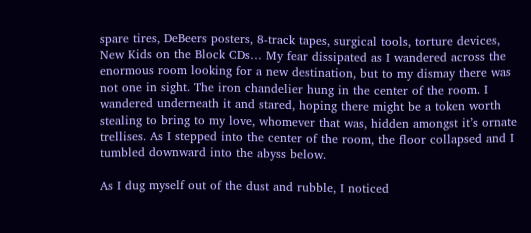spare tires, DeBeers posters, 8-track tapes, surgical tools, torture devices, New Kids on the Block CDs… My fear dissipated as I wandered across the enormous room looking for a new destination, but to my dismay there was not one in sight. The iron chandelier hung in the center of the room. I wandered underneath it and stared, hoping there might be a token worth stealing to bring to my love, whomever that was, hidden amongst it’s ornate trellises. As I stepped into the center of the room, the floor collapsed and I tumbled downward into the abyss below.

As I dug myself out of the dust and rubble, I noticed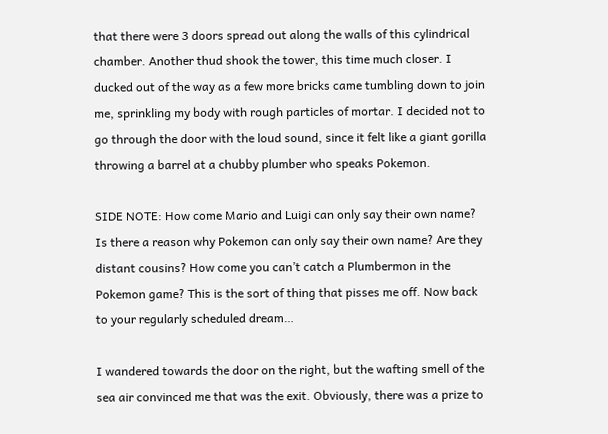that there were 3 doors spread out along the walls of this cylindrical chamber. Another thud shook the tower, this time much closer. I ducked out of the way as a few more bricks came tumbling down to join me, sprinkling my body with rough particles of mortar. I decided not to go through the door with the loud sound, since it felt like a giant gorilla throwing a barrel at a chubby plumber who speaks Pokemon.

SIDE NOTE: How come Mario and Luigi can only say their own name? Is there a reason why Pokemon can only say their own name? Are they distant cousins? How come you can’t catch a Plumbermon in the Pokemon game? This is the sort of thing that pisses me off. Now back to your regularly scheduled dream…

I wandered towards the door on the right, but the wafting smell of the sea air convinced me that was the exit. Obviously, there was a prize to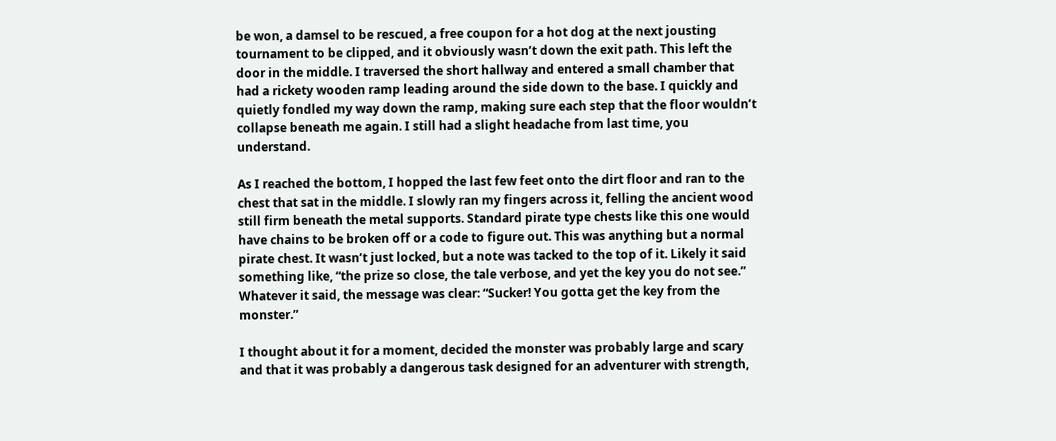be won, a damsel to be rescued, a free coupon for a hot dog at the next jousting tournament to be clipped, and it obviously wasn’t down the exit path. This left the door in the middle. I traversed the short hallway and entered a small chamber that had a rickety wooden ramp leading around the side down to the base. I quickly and quietly fondled my way down the ramp, making sure each step that the floor wouldn’t collapse beneath me again. I still had a slight headache from last time, you understand.

As I reached the bottom, I hopped the last few feet onto the dirt floor and ran to the chest that sat in the middle. I slowly ran my fingers across it, felling the ancient wood still firm beneath the metal supports. Standard pirate type chests like this one would have chains to be broken off or a code to figure out. This was anything but a normal pirate chest. It wasn’t just locked, but a note was tacked to the top of it. Likely it said something like, “the prize so close, the tale verbose, and yet the key you do not see.” Whatever it said, the message was clear: “Sucker! You gotta get the key from the monster.”

I thought about it for a moment, decided the monster was probably large and scary and that it was probably a dangerous task designed for an adventurer with strength,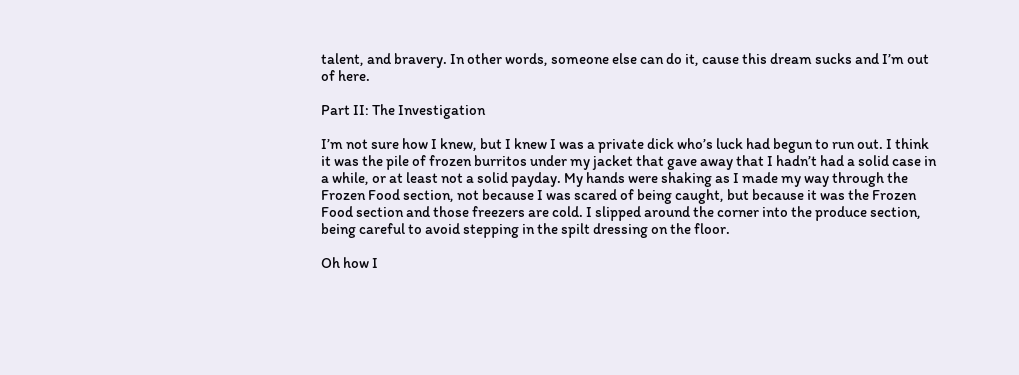talent, and bravery. In other words, someone else can do it, cause this dream sucks and I’m out of here.

Part II: The Investigation

I’m not sure how I knew, but I knew I was a private dick who’s luck had begun to run out. I think it was the pile of frozen burritos under my jacket that gave away that I hadn’t had a solid case in a while, or at least not a solid payday. My hands were shaking as I made my way through the Frozen Food section, not because I was scared of being caught, but because it was the Frozen Food section and those freezers are cold. I slipped around the corner into the produce section, being careful to avoid stepping in the spilt dressing on the floor.

Oh how I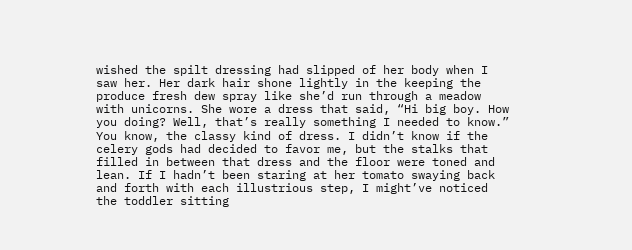wished the spilt dressing had slipped of her body when I saw her. Her dark hair shone lightly in the keeping the produce fresh dew spray like she’d run through a meadow with unicorns. She wore a dress that said, “Hi big boy. How you doing? Well, that’s really something I needed to know.” You know, the classy kind of dress. I didn’t know if the celery gods had decided to favor me, but the stalks that filled in between that dress and the floor were toned and lean. If I hadn’t been staring at her tomato swaying back and forth with each illustrious step, I might’ve noticed the toddler sitting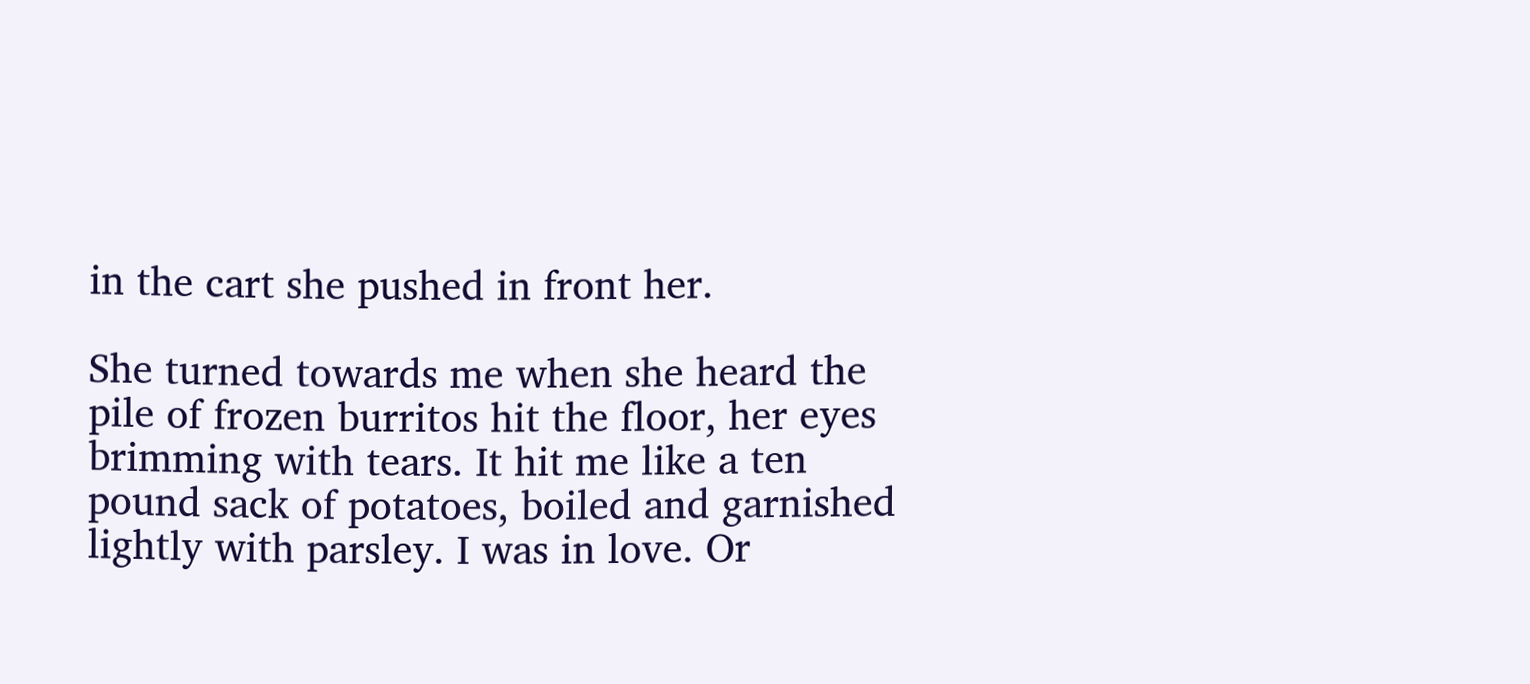in the cart she pushed in front her.

She turned towards me when she heard the pile of frozen burritos hit the floor, her eyes brimming with tears. It hit me like a ten pound sack of potatoes, boiled and garnished lightly with parsley. I was in love. Or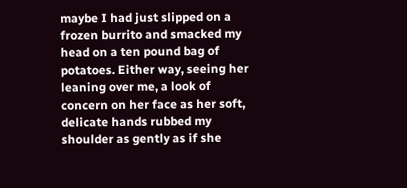maybe I had just slipped on a frozen burrito and smacked my head on a ten pound bag of potatoes. Either way, seeing her leaning over me, a look of concern on her face as her soft, delicate hands rubbed my shoulder as gently as if she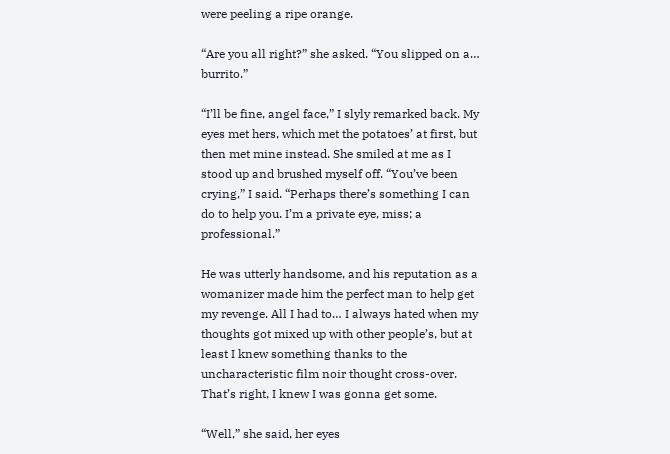were peeling a ripe orange.

“Are you all right?” she asked. “You slipped on a… burrito.”

“I’ll be fine, angel face,” I slyly remarked back. My eyes met hers, which met the potatoes’ at first, but then met mine instead. She smiled at me as I stood up and brushed myself off. “You’ve been crying,” I said. “Perhaps there’s something I can do to help you. I’m a private eye, miss; a professional.”

He was utterly handsome, and his reputation as a womanizer made him the perfect man to help get my revenge. All I had to… I always hated when my thoughts got mixed up with other people’s, but at least I knew something thanks to the uncharacteristic film noir thought cross-over. That’s right, I knew I was gonna get some.

“Well,” she said, her eyes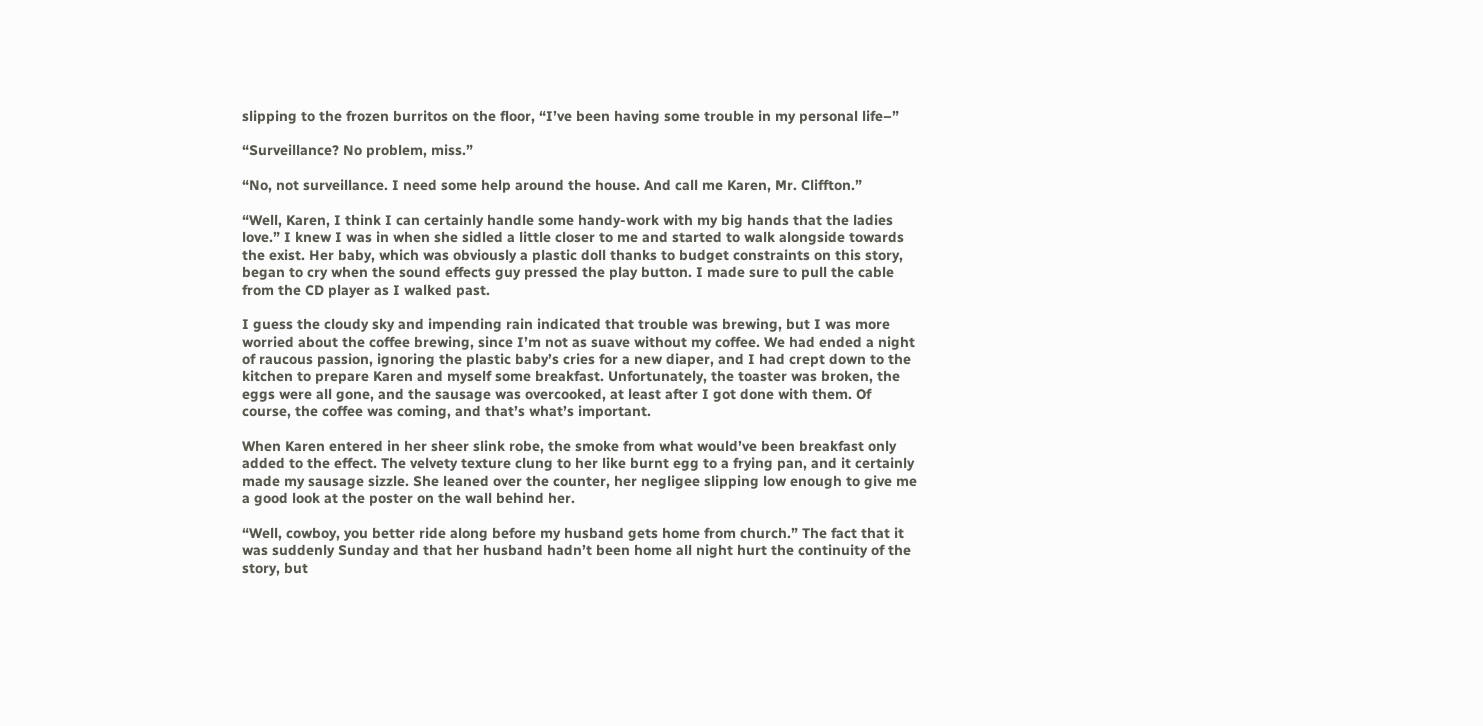slipping to the frozen burritos on the floor, “I’ve been having some trouble in my personal life–”

“Surveillance? No problem, miss.”

“No, not surveillance. I need some help around the house. And call me Karen, Mr. Cliffton.”

“Well, Karen, I think I can certainly handle some handy-work with my big hands that the ladies love.” I knew I was in when she sidled a little closer to me and started to walk alongside towards the exist. Her baby, which was obviously a plastic doll thanks to budget constraints on this story, began to cry when the sound effects guy pressed the play button. I made sure to pull the cable from the CD player as I walked past.

I guess the cloudy sky and impending rain indicated that trouble was brewing, but I was more worried about the coffee brewing, since I’m not as suave without my coffee. We had ended a night of raucous passion, ignoring the plastic baby’s cries for a new diaper, and I had crept down to the kitchen to prepare Karen and myself some breakfast. Unfortunately, the toaster was broken, the eggs were all gone, and the sausage was overcooked, at least after I got done with them. Of course, the coffee was coming, and that’s what’s important.

When Karen entered in her sheer slink robe, the smoke from what would’ve been breakfast only added to the effect. The velvety texture clung to her like burnt egg to a frying pan, and it certainly made my sausage sizzle. She leaned over the counter, her negligee slipping low enough to give me a good look at the poster on the wall behind her.

“Well, cowboy, you better ride along before my husband gets home from church.” The fact that it was suddenly Sunday and that her husband hadn’t been home all night hurt the continuity of the story, but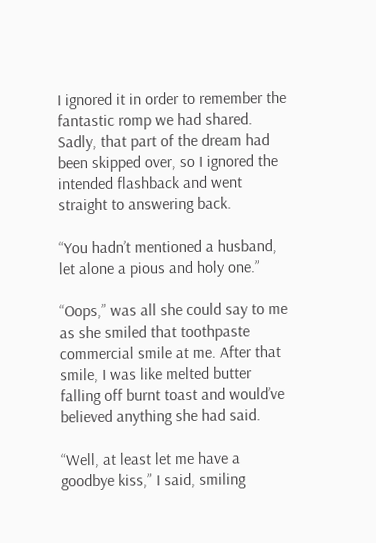I ignored it in order to remember the fantastic romp we had shared. Sadly, that part of the dream had been skipped over, so I ignored the intended flashback and went straight to answering back.

“You hadn’t mentioned a husband, let alone a pious and holy one.”

“Oops,” was all she could say to me as she smiled that toothpaste commercial smile at me. After that smile, I was like melted butter falling off burnt toast and would’ve believed anything she had said.

“Well, at least let me have a goodbye kiss,” I said, smiling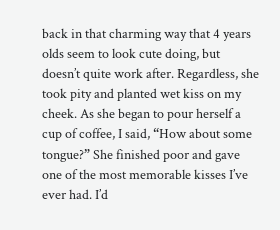back in that charming way that 4 years olds seem to look cute doing, but doesn’t quite work after. Regardless, she took pity and planted wet kiss on my cheek. As she began to pour herself a cup of coffee, I said, “How about some tongue?” She finished poor and gave one of the most memorable kisses I’ve ever had. I’d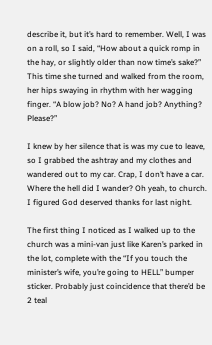describe it, but it’s hard to remember. Well, I was on a roll, so I said, “How about a quick romp in the hay, or slightly older than now time’s sake?” This time she turned and walked from the room, her hips swaying in rhythm with her wagging finger. “A blow job? No? A hand job? Anything? Please?”

I knew by her silence that is was my cue to leave, so I grabbed the ashtray and my clothes and wandered out to my car. Crap, I don’t have a car. Where the hell did I wander? Oh yeah, to church. I figured God deserved thanks for last night.

The first thing I noticed as I walked up to the church was a mini-van just like Karen’s parked in the lot, complete with the “If you touch the minister’s wife, you’re going to HELL” bumper sticker. Probably just coincidence that there’d be 2 teal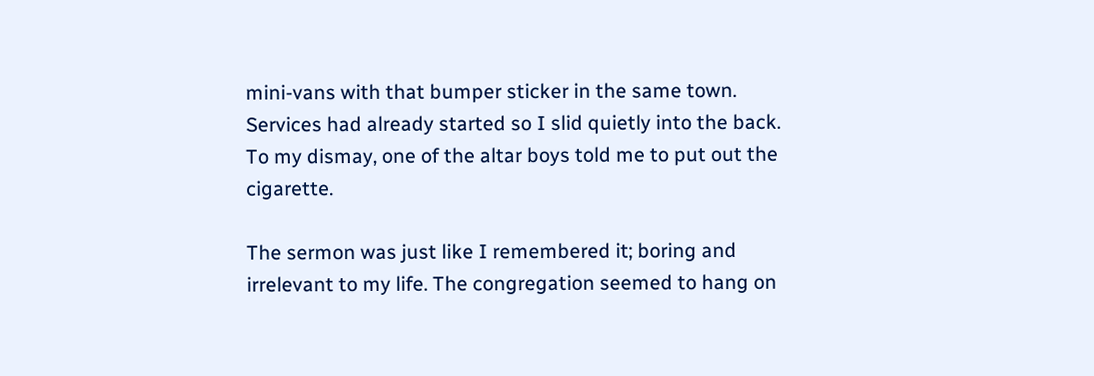mini-vans with that bumper sticker in the same town. Services had already started so I slid quietly into the back. To my dismay, one of the altar boys told me to put out the cigarette.

The sermon was just like I remembered it; boring and irrelevant to my life. The congregation seemed to hang on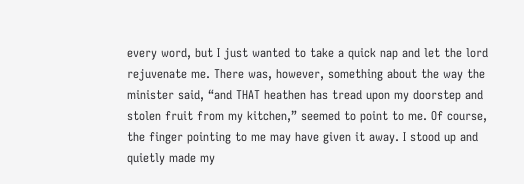every word, but I just wanted to take a quick nap and let the lord rejuvenate me. There was, however, something about the way the minister said, “and THAT heathen has tread upon my doorstep and stolen fruit from my kitchen,” seemed to point to me. Of course, the finger pointing to me may have given it away. I stood up and quietly made my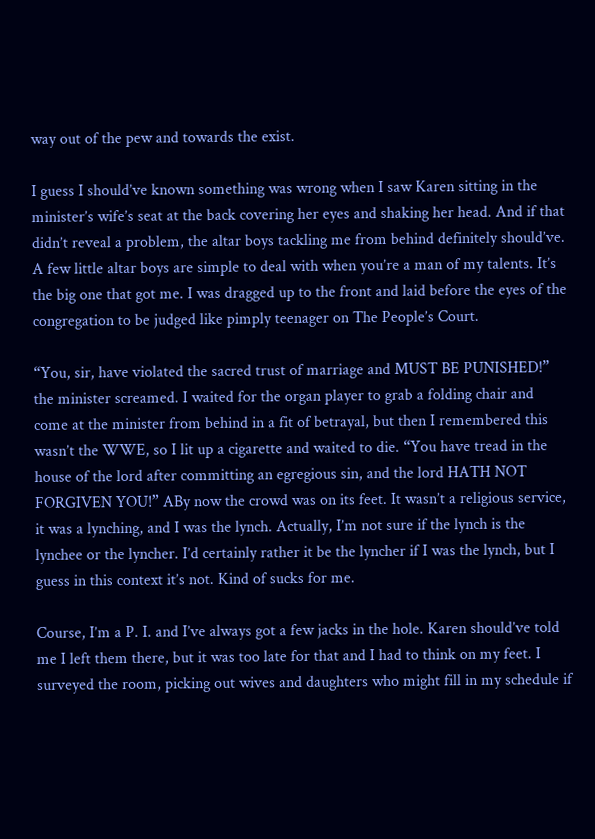way out of the pew and towards the exist.

I guess I should’ve known something was wrong when I saw Karen sitting in the minister’s wife’s seat at the back covering her eyes and shaking her head. And if that didn’t reveal a problem, the altar boys tackling me from behind definitely should’ve. A few little altar boys are simple to deal with when you’re a man of my talents. It’s the big one that got me. I was dragged up to the front and laid before the eyes of the congregation to be judged like pimply teenager on The People’s Court.

“You, sir, have violated the sacred trust of marriage and MUST BE PUNISHED!” the minister screamed. I waited for the organ player to grab a folding chair and come at the minister from behind in a fit of betrayal, but then I remembered this wasn’t the WWE, so I lit up a cigarette and waited to die. “You have tread in the house of the lord after committing an egregious sin, and the lord HATH NOT FORGIVEN YOU!” ABy now the crowd was on its feet. It wasn’t a religious service, it was a lynching, and I was the lynch. Actually, I’m not sure if the lynch is the lynchee or the lyncher. I’d certainly rather it be the lyncher if I was the lynch, but I guess in this context it’s not. Kind of sucks for me.

Course, I’m a P. I. and I’ve always got a few jacks in the hole. Karen should’ve told me I left them there, but it was too late for that and I had to think on my feet. I surveyed the room, picking out wives and daughters who might fill in my schedule if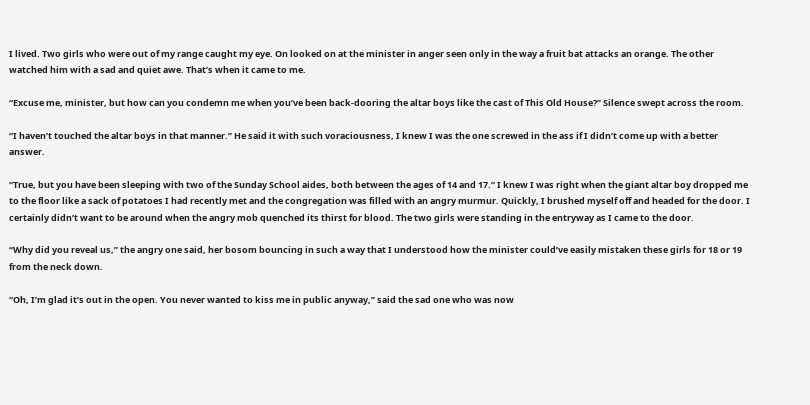I lived. Two girls who were out of my range caught my eye. On looked on at the minister in anger seen only in the way a fruit bat attacks an orange. The other watched him with a sad and quiet awe. That’s when it came to me.

“Excuse me, minister, but how can you condemn me when you’ve been back-dooring the altar boys like the cast of This Old House?” Silence swept across the room.

“I haven’t touched the altar boys in that manner.” He said it with such voraciousness, I knew I was the one screwed in the ass if I didn’t come up with a better answer.

“True, but you have been sleeping with two of the Sunday School aides, both between the ages of 14 and 17.” I knew I was right when the giant altar boy dropped me to the floor like a sack of potatoes I had recently met and the congregation was filled with an angry murmur. Quickly, I brushed myself off and headed for the door. I certainly didn’t want to be around when the angry mob quenched its thirst for blood. The two girls were standing in the entryway as I came to the door.

“Why did you reveal us,” the angry one said, her bosom bouncing in such a way that I understood how the minister could’ve easily mistaken these girls for 18 or 19 from the neck down.

“Oh, I’m glad it’s out in the open. You never wanted to kiss me in public anyway,” said the sad one who was now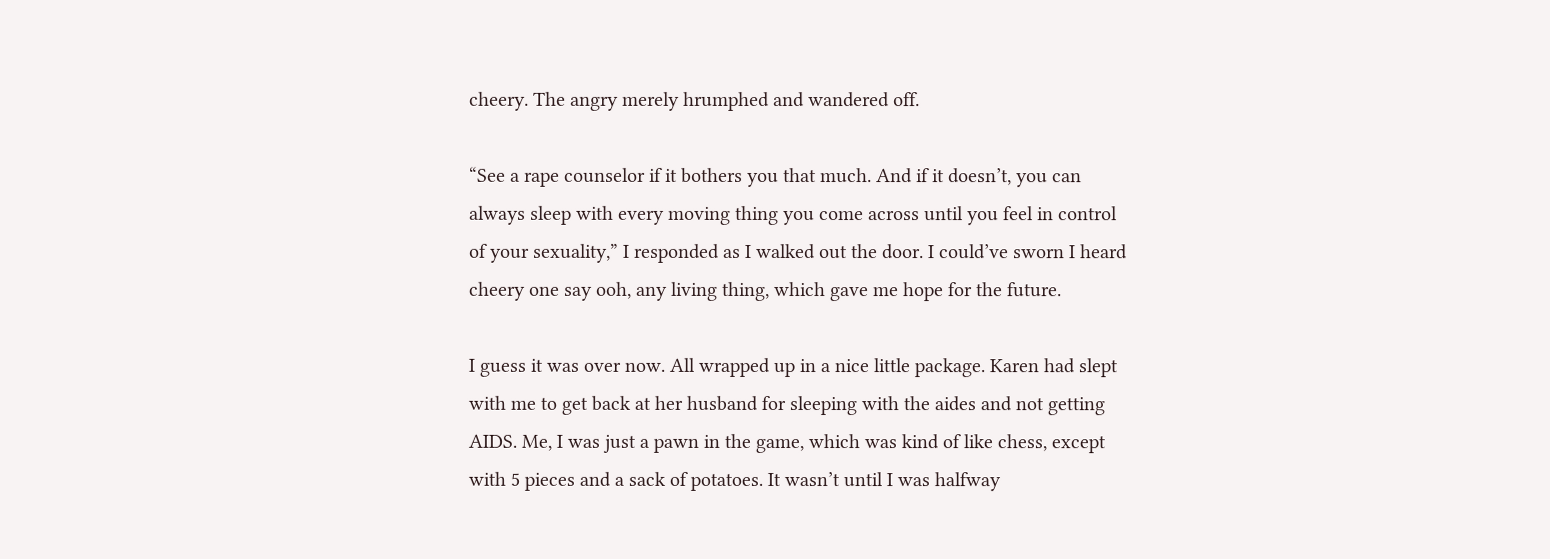cheery. The angry merely hrumphed and wandered off.

“See a rape counselor if it bothers you that much. And if it doesn’t, you can always sleep with every moving thing you come across until you feel in control of your sexuality,” I responded as I walked out the door. I could’ve sworn I heard cheery one say ooh, any living thing, which gave me hope for the future.

I guess it was over now. All wrapped up in a nice little package. Karen had slept with me to get back at her husband for sleeping with the aides and not getting AIDS. Me, I was just a pawn in the game, which was kind of like chess, except with 5 pieces and a sack of potatoes. It wasn’t until I was halfway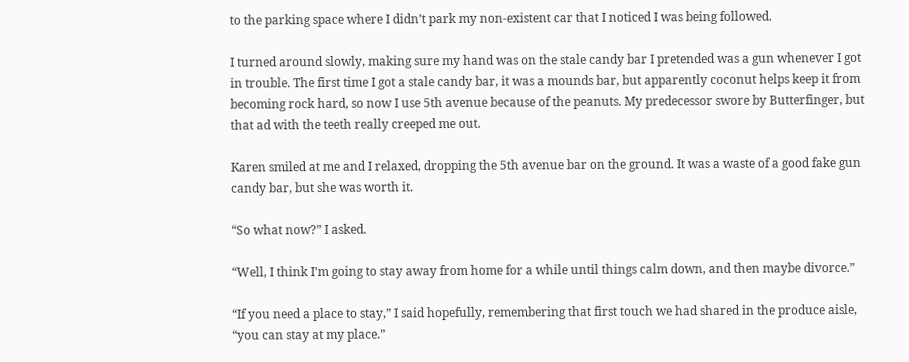to the parking space where I didn’t park my non-existent car that I noticed I was being followed.

I turned around slowly, making sure my hand was on the stale candy bar I pretended was a gun whenever I got in trouble. The first time I got a stale candy bar, it was a mounds bar, but apparently coconut helps keep it from becoming rock hard, so now I use 5th avenue because of the peanuts. My predecessor swore by Butterfinger, but that ad with the teeth really creeped me out.

Karen smiled at me and I relaxed, dropping the 5th avenue bar on the ground. It was a waste of a good fake gun candy bar, but she was worth it.

“So what now?” I asked.

“Well, I think I’m going to stay away from home for a while until things calm down, and then maybe divorce.”

“If you need a place to stay,” I said hopefully, remembering that first touch we had shared in the produce aisle, “you can stay at my place.”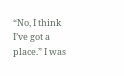“No, I think I’ve got a place.” I was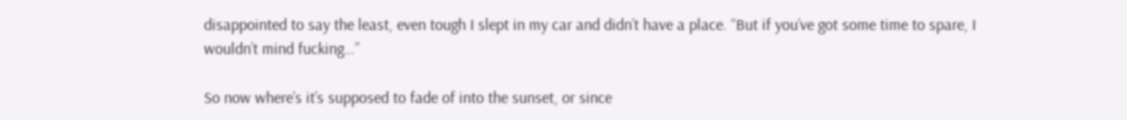disappointed to say the least, even tough I slept in my car and didn’t have a place. “But if you’ve got some time to spare, I wouldn’t mind fucking…”

So now where’s it’s supposed to fade of into the sunset, or since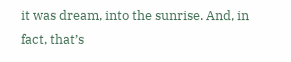it was dream, into the sunrise. And, in fact, that’s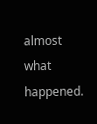almost what happened.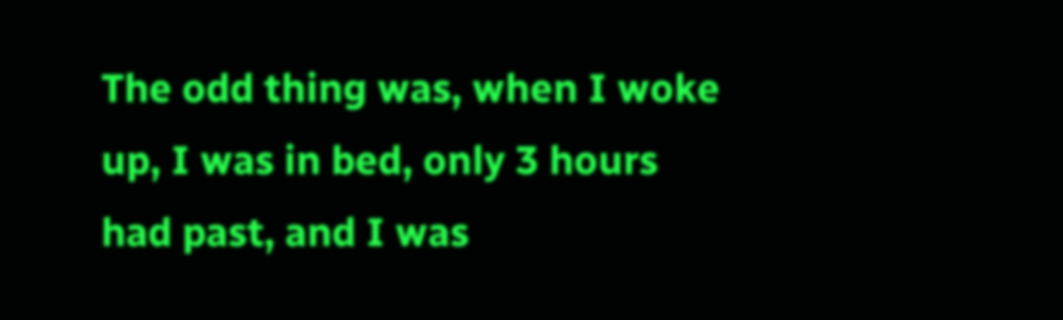The odd thing was, when I woke up, I was in bed, only 3 hours had past, and I was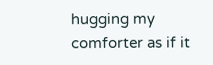hugging my comforter as if it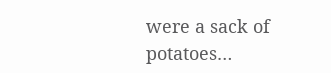were a sack of potatoes…